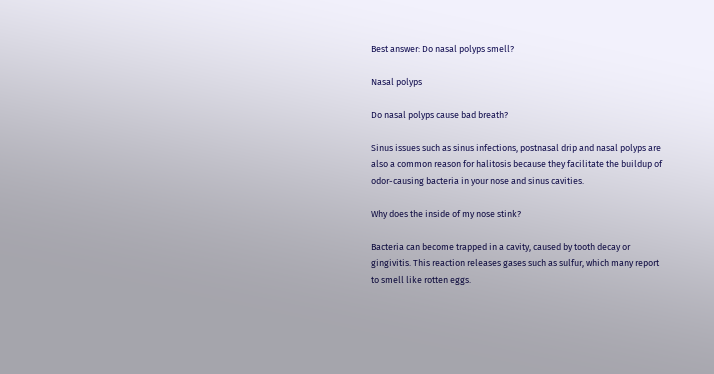Best answer: Do nasal polyps smell?

Nasal polyps

Do nasal polyps cause bad breath?

Sinus issues such as sinus infections, postnasal drip and nasal polyps are also a common reason for halitosis because they facilitate the buildup of odor-causing bacteria in your nose and sinus cavities.

Why does the inside of my nose stink?

Bacteria can become trapped in a cavity, caused by tooth decay or gingivitis. This reaction releases gases such as sulfur, which many report to smell like rotten eggs.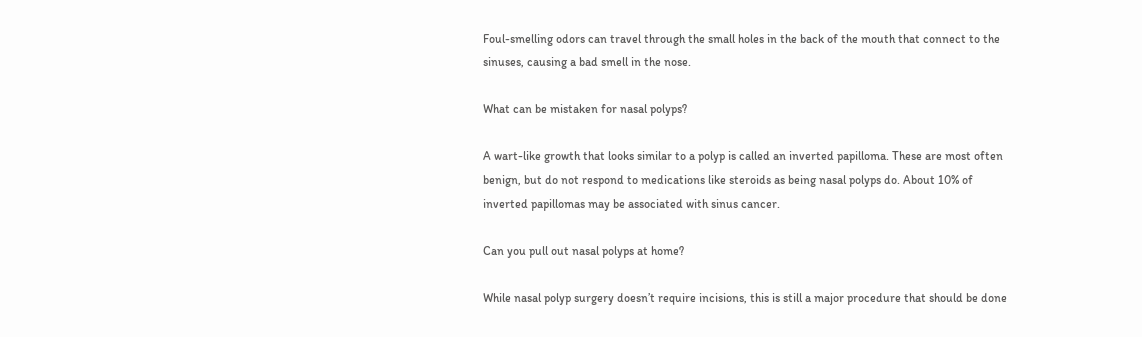Foul-smelling odors can travel through the small holes in the back of the mouth that connect to the sinuses, causing a bad smell in the nose.

What can be mistaken for nasal polyps?

A wart-like growth that looks similar to a polyp is called an inverted papilloma. These are most often benign, but do not respond to medications like steroids as being nasal polyps do. About 10% of inverted papillomas may be associated with sinus cancer.

Can you pull out nasal polyps at home?

While nasal polyp surgery doesn’t require incisions, this is still a major procedure that should be done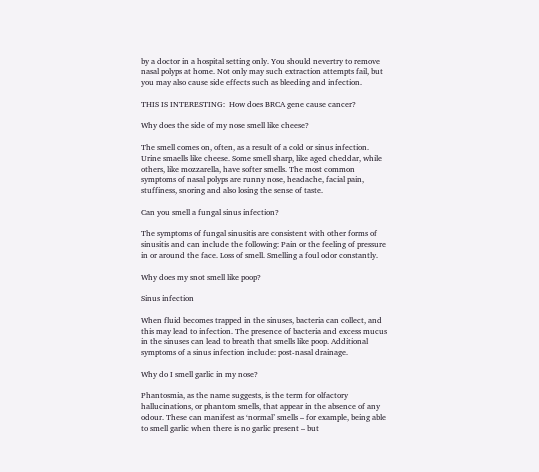by a doctor in a hospital setting only. You should nevertry to remove nasal polyps at home. Not only may such extraction attempts fail, but you may also cause side effects such as bleeding and infection.

THIS IS INTERESTING:  How does BRCA gene cause cancer?

Why does the side of my nose smell like cheese?

The smell comes on, often, as a result of a cold or sinus infection. Urine smaells like cheese. Some smell sharp, like aged cheddar, while others, like mozzarella, have softer smells. The most common symptoms of nasal polyps are runny nose, headache, facial pain, stuffiness, snoring and also losing the sense of taste.

Can you smell a fungal sinus infection?

The symptoms of fungal sinusitis are consistent with other forms of sinusitis and can include the following: Pain or the feeling of pressure in or around the face. Loss of smell. Smelling a foul odor constantly.

Why does my snot smell like poop?

Sinus infection

When fluid becomes trapped in the sinuses, bacteria can collect, and this may lead to infection. The presence of bacteria and excess mucus in the sinuses can lead to breath that smells like poop. Additional symptoms of a sinus infection include: post-nasal drainage.

Why do I smell garlic in my nose?

Phantosmia, as the name suggests, is the term for olfactory hallucinations, or phantom smells, that appear in the absence of any odour. These can manifest as ‘normal’ smells – for example, being able to smell garlic when there is no garlic present – but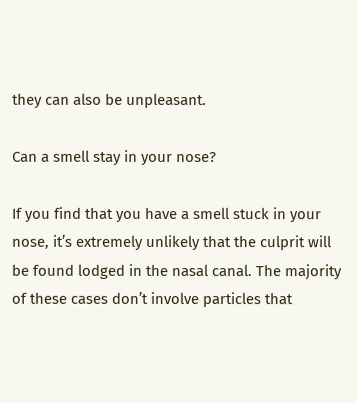they can also be unpleasant.

Can a smell stay in your nose?

If you find that you have a smell stuck in your nose, it’s extremely unlikely that the culprit will be found lodged in the nasal canal. The majority of these cases don’t involve particles that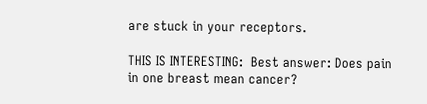are stuck in your receptors.

THIS IS INTERESTING:  Best answer: Does pain in one breast mean cancer?